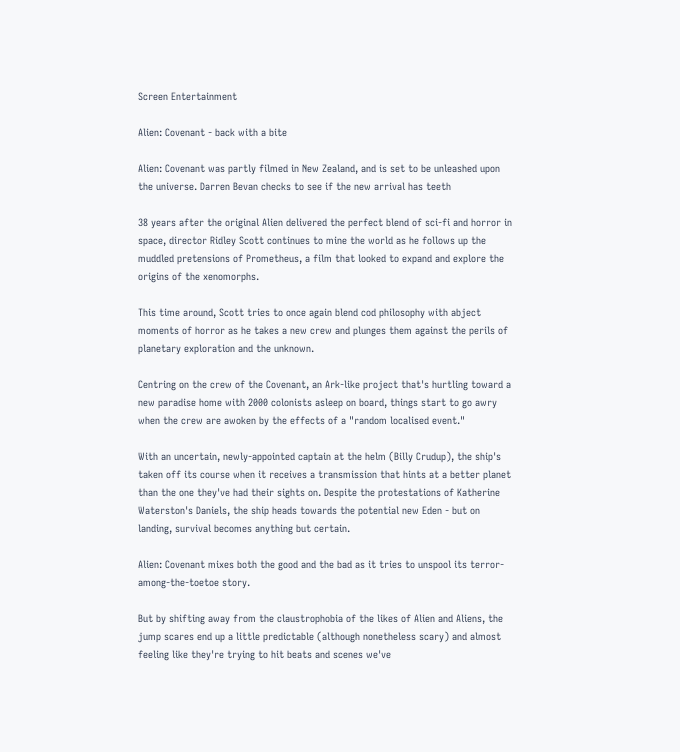Screen Entertainment

Alien: Covenant - back with a bite

Alien: Covenant was partly filmed in New Zealand, and is set to be unleashed upon the universe. Darren Bevan checks to see if the new arrival has teeth

38 years after the original Alien delivered the perfect blend of sci-fi and horror in space, director Ridley Scott continues to mine the world as he follows up the muddled pretensions of Prometheus, a film that looked to expand and explore the origins of the xenomorphs.

This time around, Scott tries to once again blend cod philosophy with abject moments of horror as he takes a new crew and plunges them against the perils of planetary exploration and the unknown.

Centring on the crew of the Covenant, an Ark-like project that's hurtling toward a new paradise home with 2000 colonists asleep on board, things start to go awry when the crew are awoken by the effects of a "random localised event."

With an uncertain, newly-appointed captain at the helm (Billy Crudup), the ship's taken off its course when it receives a transmission that hints at a better planet than the one they've had their sights on. Despite the protestations of Katherine Waterston's Daniels, the ship heads towards the potential new Eden - but on landing, survival becomes anything but certain.

Alien: Covenant mixes both the good and the bad as it tries to unspool its terror-among-the-toetoe story.

But by shifting away from the claustrophobia of the likes of Alien and Aliens, the jump scares end up a little predictable (although nonetheless scary) and almost feeling like they're trying to hit beats and scenes we've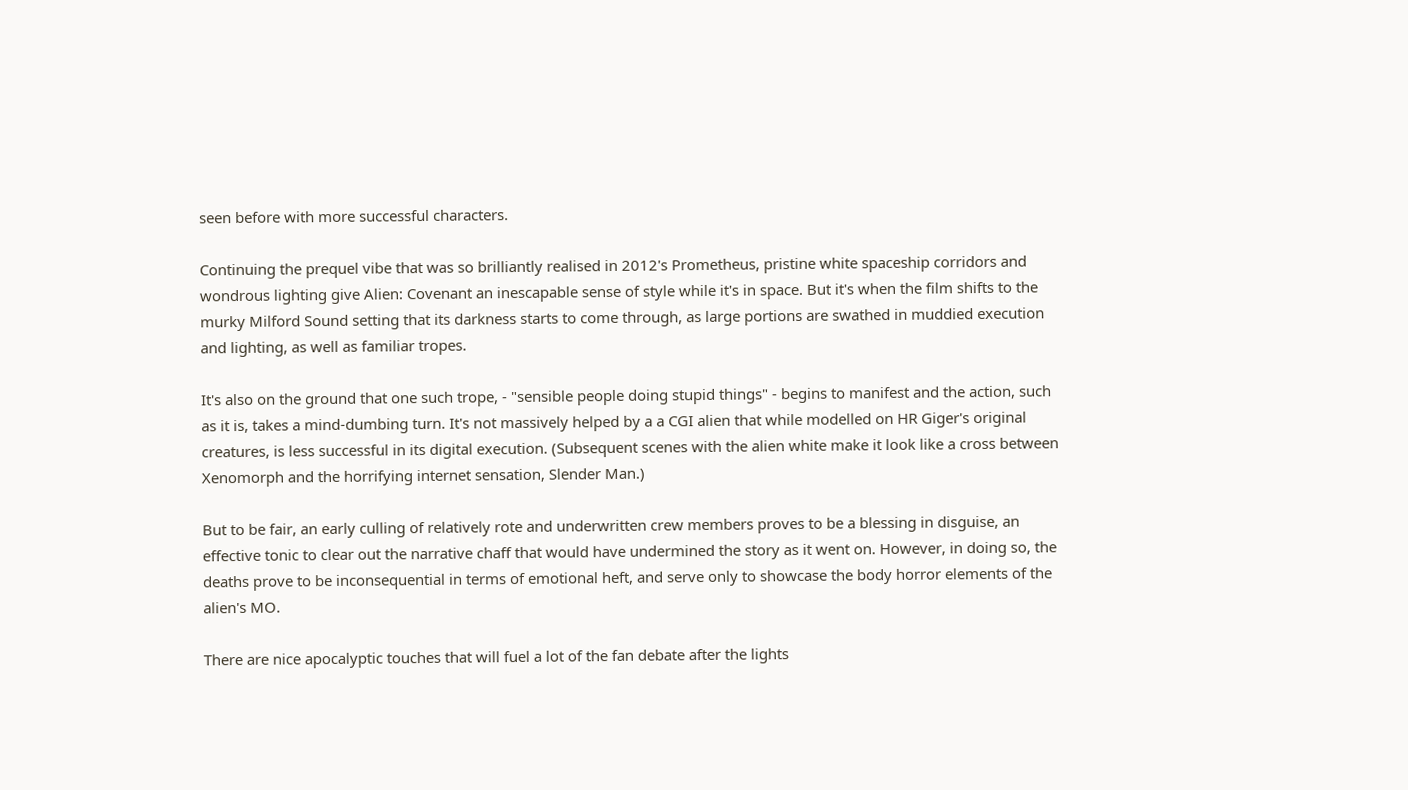seen before with more successful characters.

Continuing the prequel vibe that was so brilliantly realised in 2012's Prometheus, pristine white spaceship corridors and wondrous lighting give Alien: Covenant an inescapable sense of style while it's in space. But it's when the film shifts to the murky Milford Sound setting that its darkness starts to come through, as large portions are swathed in muddied execution and lighting, as well as familiar tropes.

It's also on the ground that one such trope, - "sensible people doing stupid things" - begins to manifest and the action, such as it is, takes a mind-dumbing turn. It's not massively helped by a a CGI alien that while modelled on HR Giger's original creatures, is less successful in its digital execution. (Subsequent scenes with the alien white make it look like a cross between Xenomorph and the horrifying internet sensation, Slender Man.)

But to be fair, an early culling of relatively rote and underwritten crew members proves to be a blessing in disguise, an effective tonic to clear out the narrative chaff that would have undermined the story as it went on. However, in doing so, the deaths prove to be inconsequential in terms of emotional heft, and serve only to showcase the body horror elements of the alien's MO.

There are nice apocalyptic touches that will fuel a lot of the fan debate after the lights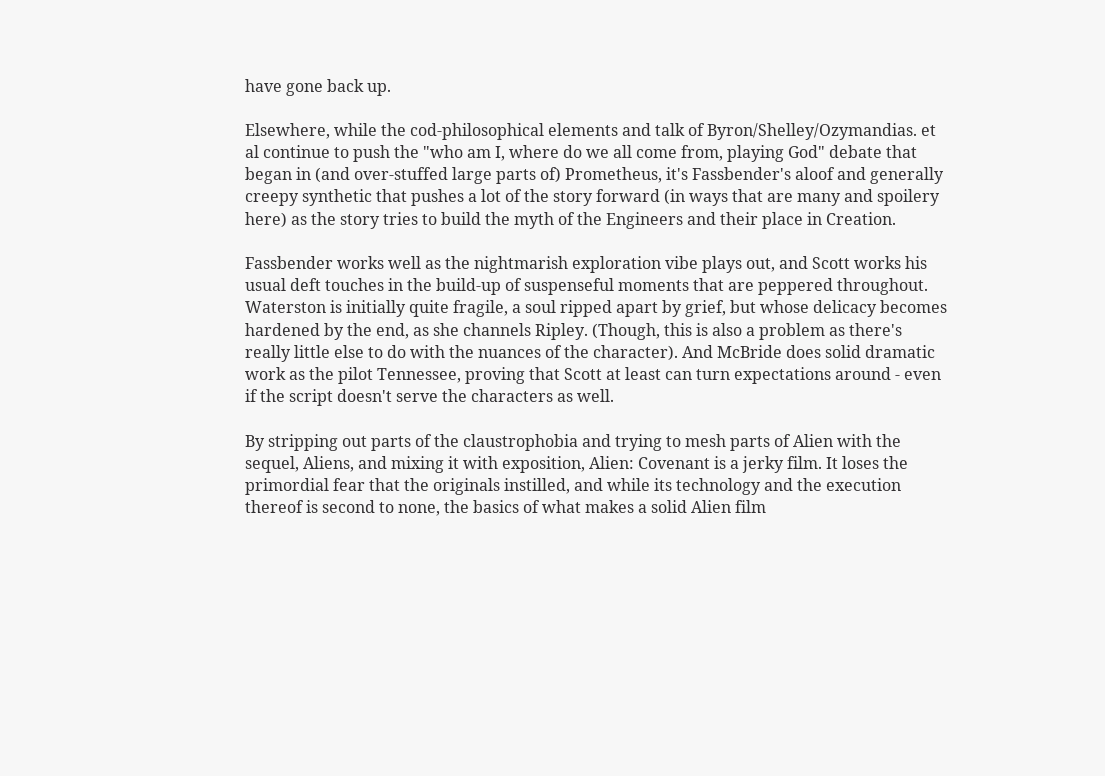have gone back up.

Elsewhere, while the cod-philosophical elements and talk of Byron/Shelley/Ozymandias. et al continue to push the "who am I, where do we all come from, playing God" debate that began in (and over-stuffed large parts of) Prometheus, it's Fassbender's aloof and generally creepy synthetic that pushes a lot of the story forward (in ways that are many and spoilery here) as the story tries to build the myth of the Engineers and their place in Creation.

Fassbender works well as the nightmarish exploration vibe plays out, and Scott works his usual deft touches in the build-up of suspenseful moments that are peppered throughout. Waterston is initially quite fragile, a soul ripped apart by grief, but whose delicacy becomes hardened by the end, as she channels Ripley. (Though, this is also a problem as there's really little else to do with the nuances of the character). And McBride does solid dramatic work as the pilot Tennessee, proving that Scott at least can turn expectations around - even if the script doesn't serve the characters as well.

By stripping out parts of the claustrophobia and trying to mesh parts of Alien with the sequel, Aliens, and mixing it with exposition, Alien: Covenant is a jerky film. It loses the primordial fear that the originals instilled, and while its technology and the execution thereof is second to none, the basics of what makes a solid Alien film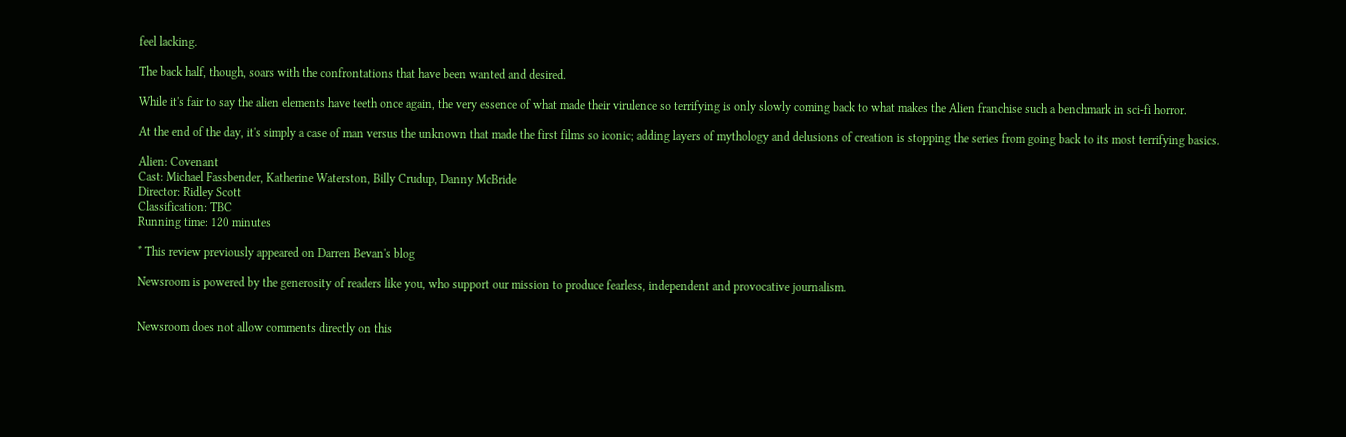feel lacking.

The back half, though, soars with the confrontations that have been wanted and desired.

While it's fair to say the alien elements have teeth once again, the very essence of what made their virulence so terrifying is only slowly coming back to what makes the Alien franchise such a benchmark in sci-fi horror.

At the end of the day, it's simply a case of man versus the unknown that made the first films so iconic; adding layers of mythology and delusions of creation is stopping the series from going back to its most terrifying basics.

Alien: Covenant
Cast: Michael Fassbender, Katherine Waterston, Billy Crudup, Danny McBride
Director: Ridley Scott
Classification: TBC
Running time: 120 minutes

* This review previously appeared on Darren Bevan's blog

Newsroom is powered by the generosity of readers like you, who support our mission to produce fearless, independent and provocative journalism.


Newsroom does not allow comments directly on this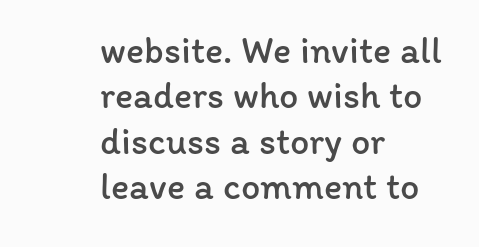website. We invite all readers who wish to discuss a story or leave a comment to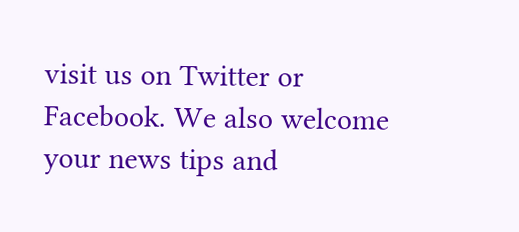visit us on Twitter or Facebook. We also welcome your news tips and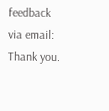feedback via email: Thank you.